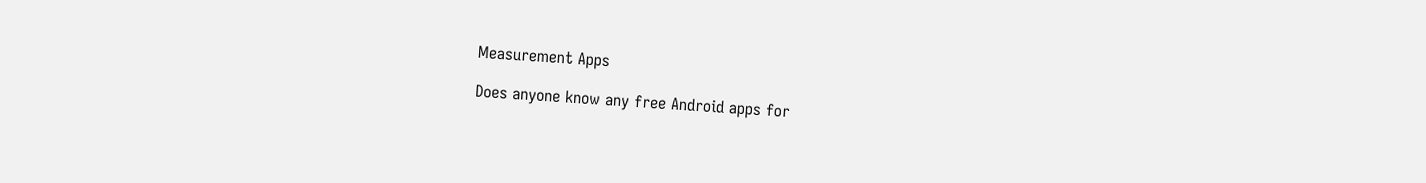Measurement Apps

Does anyone know any free Android apps for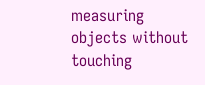measuring objects without touching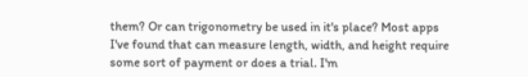them? Or can trigonometry be used in it's place? Most apps I've found that can measure length, width, and height require some sort of payment or does a trial. I'm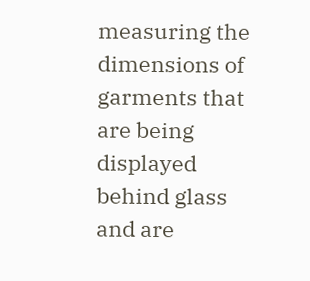measuring the dimensions of garments that are being displayed behind glass and are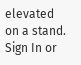elevated on a stand.
Sign In or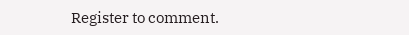Register to comment.